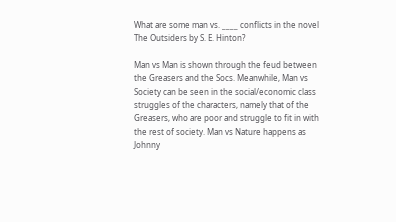What are some man vs. ____ conflicts in the novel The Outsiders by S. E. Hinton?

Man vs Man is shown through the feud between the Greasers and the Socs. Meanwhile, Man vs Society can be seen in the social/economic class struggles of the characters, namely that of the Greasers, who are poor and struggle to fit in with the rest of society. Man vs Nature happens as Johnny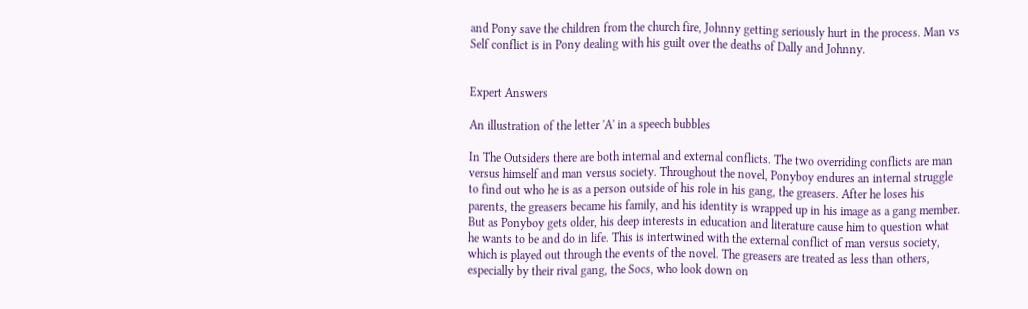and Pony save the children from the church fire, Johnny getting seriously hurt in the process. Man vs Self conflict is in Pony dealing with his guilt over the deaths of Dally and Johnny.


Expert Answers

An illustration of the letter 'A' in a speech bubbles

In The Outsiders there are both internal and external conflicts. The two overriding conflicts are man versus himself and man versus society. Throughout the novel, Ponyboy endures an internal struggle to find out who he is as a person outside of his role in his gang, the greasers. After he loses his parents, the greasers became his family, and his identity is wrapped up in his image as a gang member. But as Ponyboy gets older, his deep interests in education and literature cause him to question what he wants to be and do in life. This is intertwined with the external conflict of man versus society, which is played out through the events of the novel. The greasers are treated as less than others, especially by their rival gang, the Socs, who look down on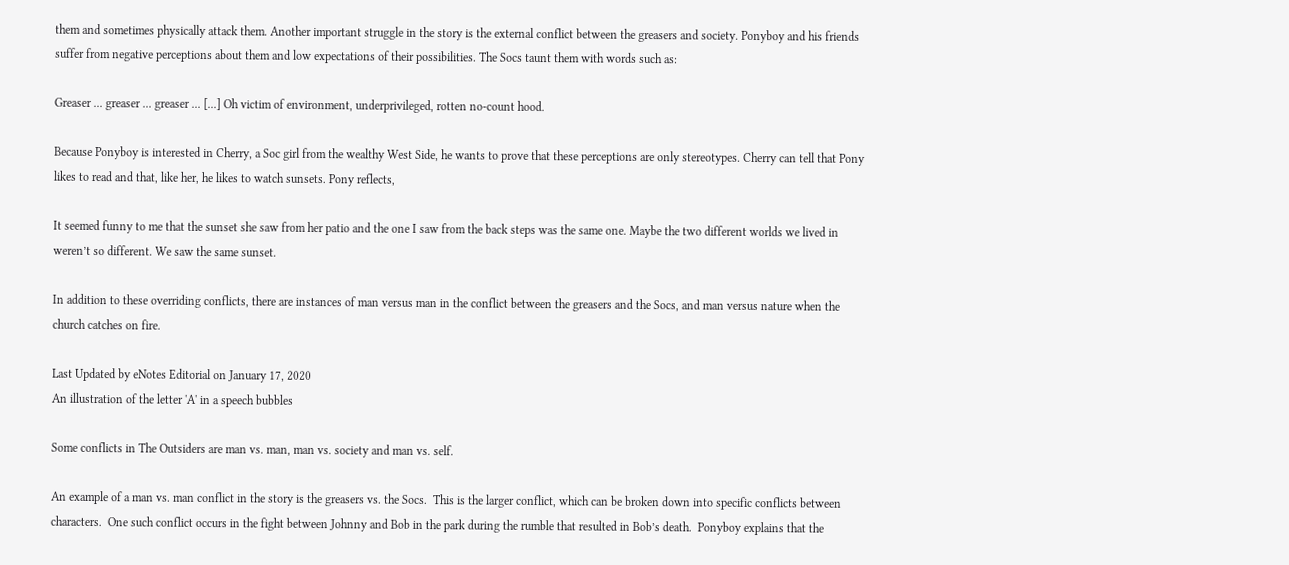them and sometimes physically attack them. Another important struggle in the story is the external conflict between the greasers and society. Ponyboy and his friends suffer from negative perceptions about them and low expectations of their possibilities. The Socs taunt them with words such as:

Greaser ... greaser ... greaser ... [...] Oh victim of environment, underprivileged, rotten no-count hood.

Because Ponyboy is interested in Cherry, a Soc girl from the wealthy West Side, he wants to prove that these perceptions are only stereotypes. Cherry can tell that Pony likes to read and that, like her, he likes to watch sunsets. Pony reflects,

It seemed funny to me that the sunset she saw from her patio and the one I saw from the back steps was the same one. Maybe the two different worlds we lived in weren’t so different. We saw the same sunset.

In addition to these overriding conflicts, there are instances of man versus man in the conflict between the greasers and the Socs, and man versus nature when the church catches on fire.

Last Updated by eNotes Editorial on January 17, 2020
An illustration of the letter 'A' in a speech bubbles

Some conflicts in The Outsiders are man vs. man, man vs. society and man vs. self.

An example of a man vs. man conflict in the story is the greasers vs. the Socs.  This is the larger conflict, which can be broken down into specific conflicts between characters.  One such conflict occurs in the fight between Johnny and Bob in the park during the rumble that resulted in Bob’s death.  Ponyboy explains that the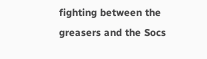fighting between the greasers and the Socs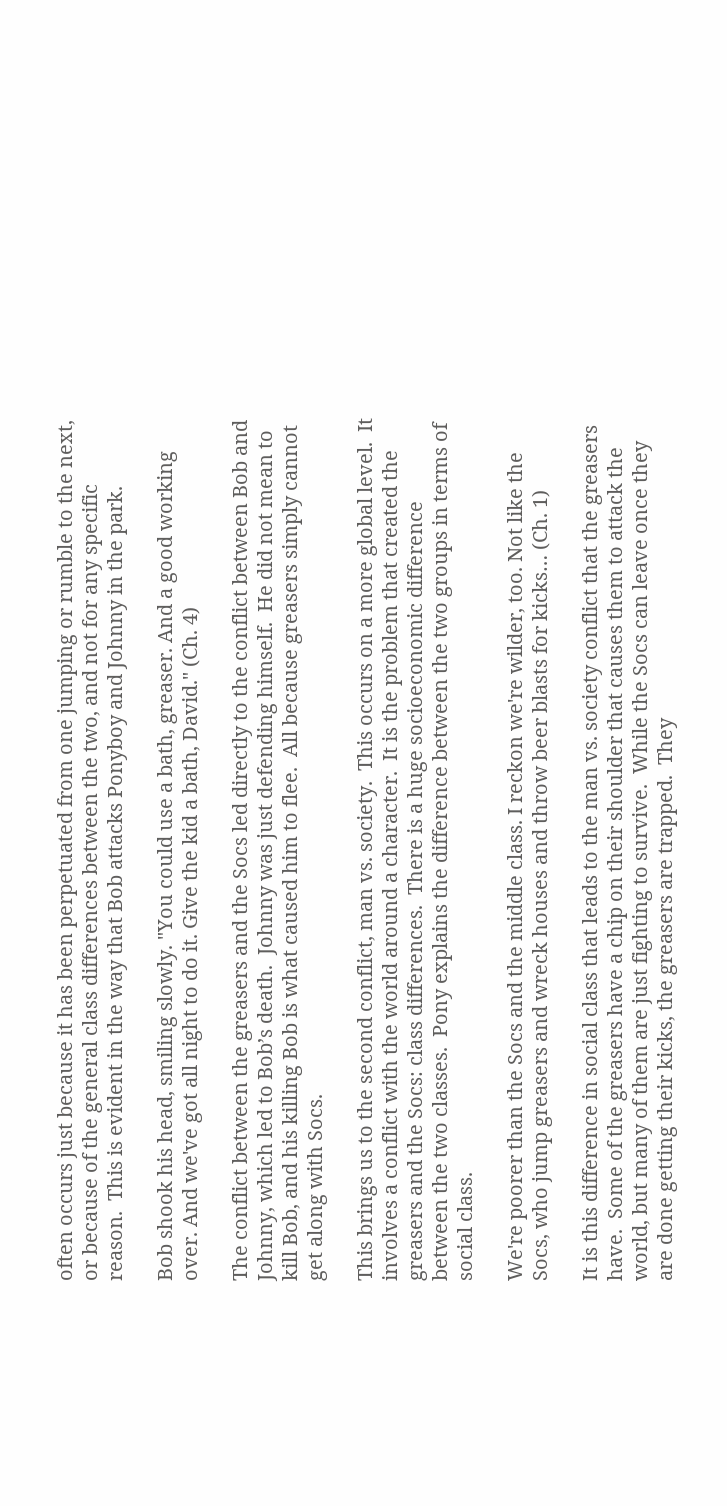often occurs just because it has been perpetuated from one jumping or rumble to the next, or because of the general class differences between the two, and not for any specific reason.  This is evident in the way that Bob attacks Ponyboy and Johnny in the park.

Bob shook his head, smiling slowly. "You could use a bath, greaser. And a good working over. And we've got all night to do it. Give the kid a bath, David." (Ch. 4)

The conflict between the greasers and the Socs led directly to the conflict between Bob and Johnny, which led to Bob’s death.  Johnny was just defending himself.  He did not mean to kill Bob, and his killing Bob is what caused him to flee.  All because greasers simply cannot get along with Socs.

This brings us to the second conflict, man vs. society.  This occurs on a more global level.  It involves a conflict with the world around a character.  It is the problem that created the greasers and the Socs: class differences.  There is a huge socioeconomic difference between the two classes.  Pony explains the difference between the two groups in terms of social class.

We're poorer than the Socs and the middle class. I reckon we're wilder, too. Not like the Socs, who jump greasers and wreck houses and throw beer blasts for kicks… (Ch. 1)

It is this difference in social class that leads to the man vs. society conflict that the greasers have.  Some of the greasers have a chip on their shoulder that causes them to attack the world, but many of them are just fighting to survive.  While the Socs can leave once they are done getting their kicks, the greasers are trapped.  They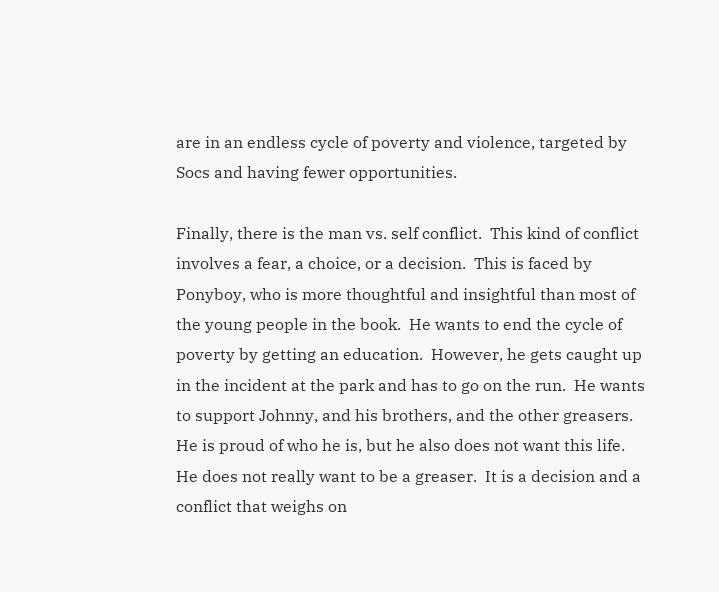are in an endless cycle of poverty and violence, targeted by Socs and having fewer opportunities.

Finally, there is the man vs. self conflict.  This kind of conflict involves a fear, a choice, or a decision.  This is faced by Ponyboy, who is more thoughtful and insightful than most of the young people in the book.  He wants to end the cycle of poverty by getting an education.  However, he gets caught up in the incident at the park and has to go on the run.  He wants to support Johnny, and his brothers, and the other greasers.  He is proud of who he is, but he also does not want this life.  He does not really want to be a greaser.  It is a decision and a conflict that weighs on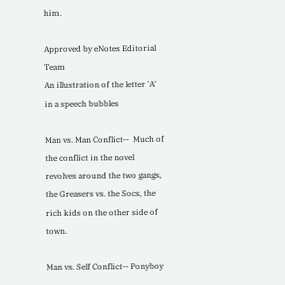him.

Approved by eNotes Editorial Team
An illustration of the letter 'A' in a speech bubbles

Man vs. Man Conflict--  Much of the conflict in the novel revolves around the two gangs, the Greasers vs. the Socs, the rich kids on the other side of town.

Man vs. Self Conflict-- Ponyboy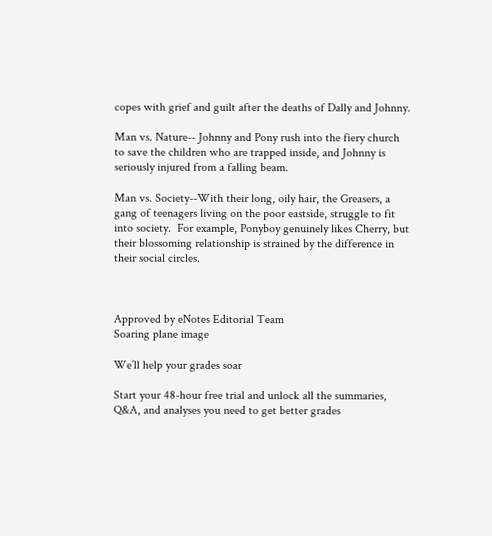copes with grief and guilt after the deaths of Dally and Johnny.

Man vs. Nature-- Johnny and Pony rush into the fiery church to save the children who are trapped inside, and Johnny is seriously injured from a falling beam.

Man vs. Society--With their long, oily hair, the Greasers, a gang of teenagers living on the poor eastside, struggle to fit into society.  For example, Ponyboy genuinely likes Cherry, but their blossoming relationship is strained by the difference in their social circles.



Approved by eNotes Editorial Team
Soaring plane image

We’ll help your grades soar

Start your 48-hour free trial and unlock all the summaries, Q&A, and analyses you need to get better grades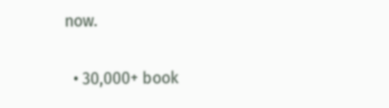now.

  • 30,000+ book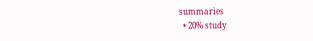summaries
  • 20% study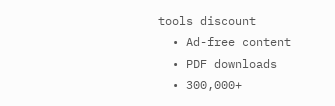tools discount
  • Ad-free content
  • PDF downloads
  • 300,000+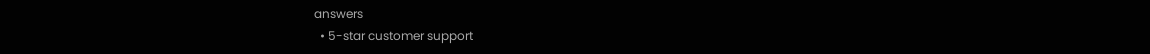answers
  • 5-star customer support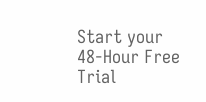Start your 48-Hour Free Trial